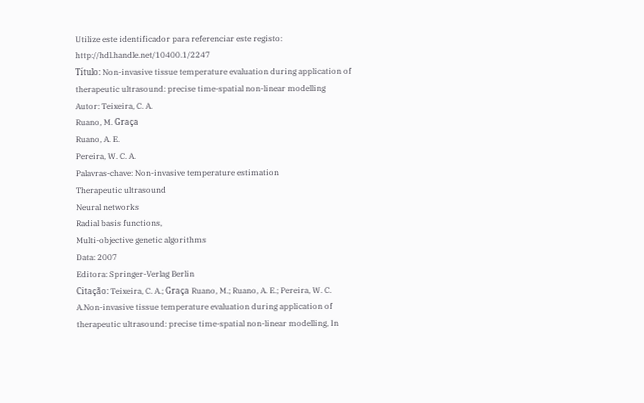Utilize este identificador para referenciar este registo: http://hdl.handle.net/10400.1/2247
Título: Non-invasive tissue temperature evaluation during application of therapeutic ultrasound: precise time-spatial non-linear modelling
Autor: Teixeira, C. A.
Ruano, M. Graça
Ruano, A. E.
Pereira, W. C. A.
Palavras-chave: Non-invasive temperature estimation
Therapeutic ultrasound
Neural networks
Radial basis functions,
Multi-objective genetic algorithms
Data: 2007
Editora: Springer-Verlag Berlin
Citação: Teixeira, C. A.; Graça Ruano, M.; Ruano, A. E.; Pereira, W. C. A.Non-invasive tissue temperature evaluation during application of therapeutic ultrasound: precise time-spatial non-linear modelling, In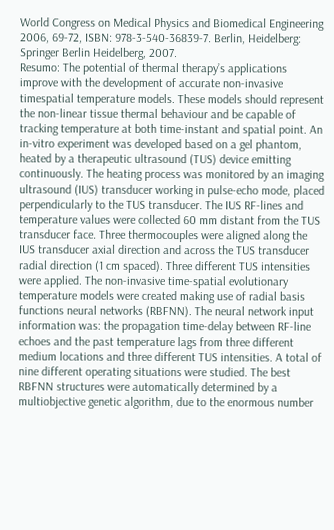World Congress on Medical Physics and Biomedical Engineering 2006, 69-72, ISBN: 978-3-540-36839-7. Berlin, Heidelberg: Springer Berlin Heidelberg, 2007.
Resumo: The potential of thermal therapy’s applications improve with the development of accurate non-invasive timespatial temperature models. These models should represent the non-linear tissue thermal behaviour and be capable of tracking temperature at both time-instant and spatial point. An in-vitro experiment was developed based on a gel phantom, heated by a therapeutic ultrasound (TUS) device emitting continuously. The heating process was monitored by an imaging ultrasound (IUS) transducer working in pulse-echo mode, placed perpendicularly to the TUS transducer. The IUS RF-lines and temperature values were collected 60 mm distant from the TUS transducer face. Three thermocouples were aligned along the IUS transducer axial direction and across the TUS transducer radial direction (1 cm spaced). Three different TUS intensities were applied. The non-invasive time-spatial evolutionary temperature models were created making use of radial basis functions neural networks (RBFNN). The neural network input information was: the propagation time-delay between RF-line echoes and the past temperature lags from three different medium locations and three different TUS intensities. A total of nine different operating situations were studied. The best RBFNN structures were automatically determined by a multiobjective genetic algorithm, due to the enormous number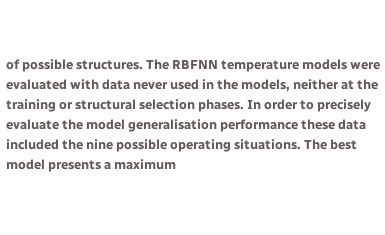of possible structures. The RBFNN temperature models were evaluated with data never used in the models, neither at the training or structural selection phases. In order to precisely evaluate the model generalisation performance these data included the nine possible operating situations. The best model presents a maximum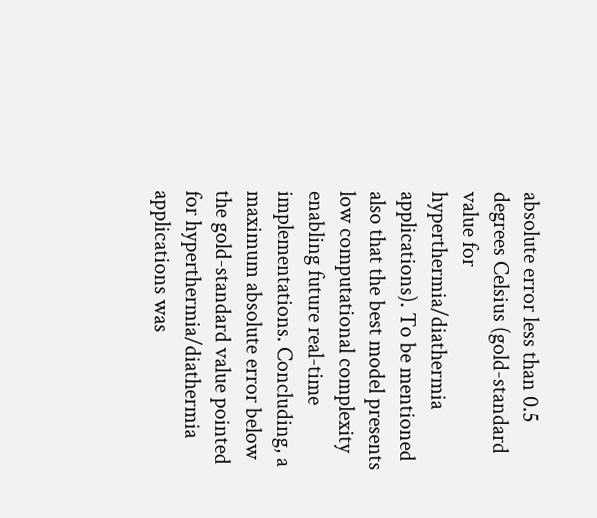absolute error less than 0.5 degrees Celsius (gold-standard value for hyperthermia/diathermia applications). To be mentioned also that the best model presents low computational complexity enabling future real-time implementations. Concluding, a maximum absolute error below the gold-standard value pointed for hyperthermia/diathermia applications was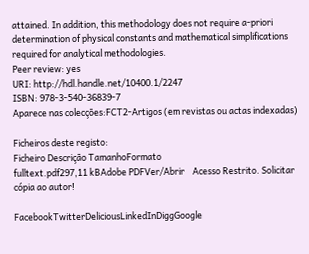attained. In addition, this methodology does not require a-priori determination of physical constants and mathematical simplifications required for analytical methodologies.
Peer review: yes
URI: http://hdl.handle.net/10400.1/2247
ISBN: 978-3-540-36839-7
Aparece nas colecções:FCT2-Artigos (em revistas ou actas indexadas)

Ficheiros deste registo:
Ficheiro Descrição TamanhoFormato
fulltext.pdf297,11 kBAdobe PDFVer/Abrir    Acesso Restrito. Solicitar cópia ao autor!

FacebookTwitterDeliciousLinkedInDiggGoogle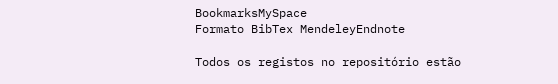BookmarksMySpace
Formato BibTex MendeleyEndnote

Todos os registos no repositório estão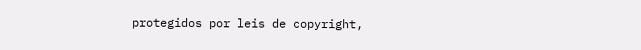protegidos por leis de copyright,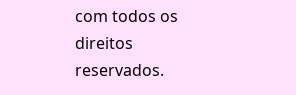com todos os direitos reservados.